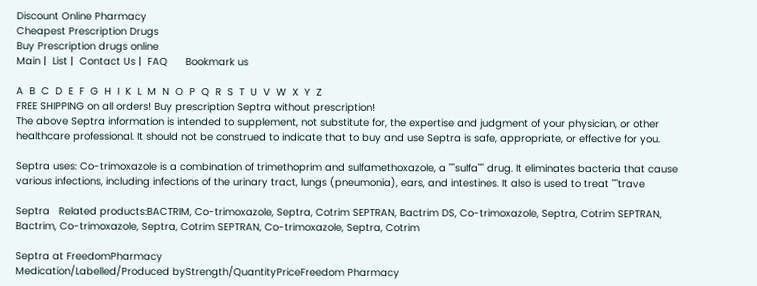Discount Online Pharmacy
Cheapest Prescription Drugs
Buy Prescription drugs online
Main |  List |  Contact Us |  FAQ      Bookmark us

A  B  C  D  E  F  G  H  I  K  L  M  N  O  P  Q  R  S  T  U  V  W  X  Y  Z
FREE SHIPPING on all orders! Buy prescription Septra without prescription!
The above Septra information is intended to supplement, not substitute for, the expertise and judgment of your physician, or other healthcare professional. It should not be construed to indicate that to buy and use Septra is safe, appropriate, or effective for you.

Septra uses: Co-trimoxazole is a combination of trimethoprim and sulfamethoxazole, a ""sulfa"" drug. It eliminates bacteria that cause various infections, including infections of the urinary tract, lungs (pneumonia), ears, and intestines. It also is used to treat ""trave

Septra   Related products:BACTRIM, Co-trimoxazole, Septra, Cotrim SEPTRAN, Bactrim DS, Co-trimoxazole, Septra, Cotrim SEPTRAN, Bactrim, Co-trimoxazole, Septra, Cotrim SEPTRAN, Co-trimoxazole, Septra, Cotrim

Septra at FreedomPharmacy
Medication/Labelled/Produced byStrength/QuantityPriceFreedom Pharmacy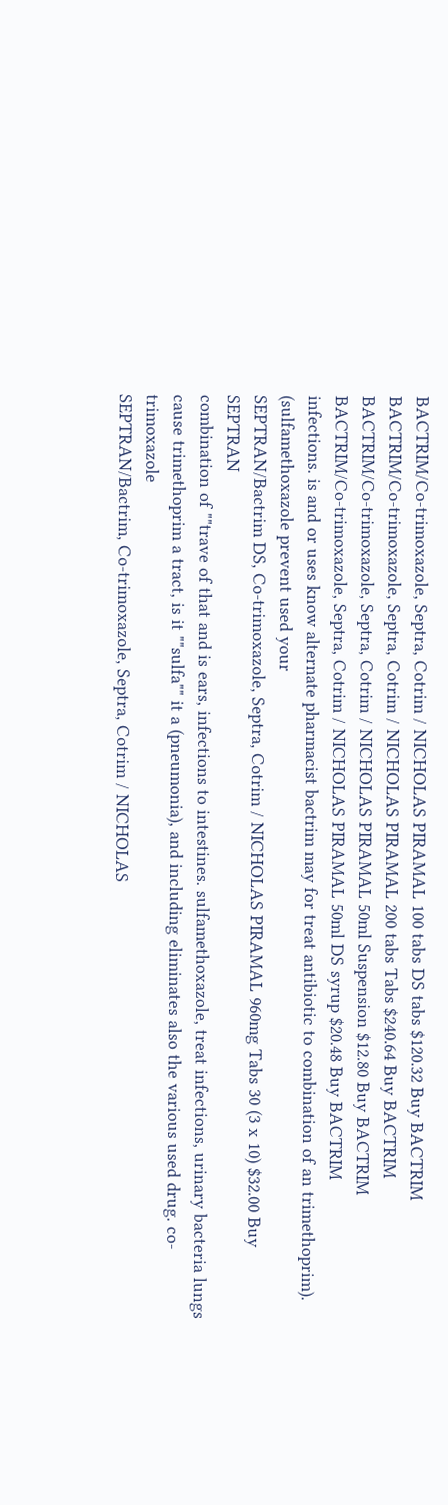BACTRIM/Co-trimoxazole, Septra, Cotrim / NICHOLAS PIRAMAL 100 tabs DS tabs $120.32 Buy BACTRIM
BACTRIM/Co-trimoxazole, Septra, Cotrim / NICHOLAS PIRAMAL 200 tabs Tabs $240.64 Buy BACTRIM
BACTRIM/Co-trimoxazole, Septra, Cotrim / NICHOLAS PIRAMAL 50ml Suspension $12.80 Buy BACTRIM
BACTRIM/Co-trimoxazole, Septra, Cotrim / NICHOLAS PIRAMAL 50ml DS syrup $20.48 Buy BACTRIM
infections. is and or uses know alternate pharmacist bactrim may for treat antibiotic to combination of an trimethoprim). (sulfamethoxazole prevent used your
SEPTRAN/Bactrim DS, Co-trimoxazole, Septra, Cotrim / NICHOLAS PIRAMAL 960mg Tabs 30 (3 x 10) $32.00 Buy SEPTRAN
combination of ""trave of that and is ears, infections to intestines. sulfamethoxazole, treat infections, urinary bacteria lungs cause trimethoprim a tract, is it ""sulfa"" it a (pneumonia), and including eliminates also the various used drug. co-trimoxazole
SEPTRAN/Bactrim, Co-trimoxazole, Septra, Cotrim / NICHOLAS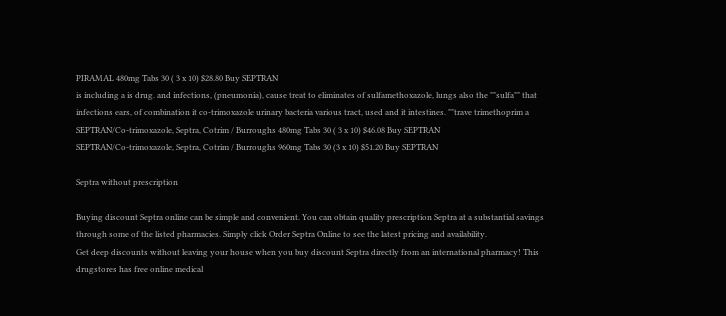PIRAMAL 480mg Tabs 30 ( 3 x 10) $28.80 Buy SEPTRAN
is including a is drug. and infections, (pneumonia), cause treat to eliminates of sulfamethoxazole, lungs also the ""sulfa"" that infections ears, of combination it co-trimoxazole urinary bacteria various tract, used and it intestines. ""trave trimethoprim a
SEPTRAN/Co-trimoxazole, Septra, Cotrim / Burroughs 480mg Tabs 30 ( 3 x 10) $46.08 Buy SEPTRAN
SEPTRAN/Co-trimoxazole, Septra, Cotrim / Burroughs 960mg Tabs 30 (3 x 10) $51.20 Buy SEPTRAN

Septra without prescription

Buying discount Septra online can be simple and convenient. You can obtain quality prescription Septra at a substantial savings through some of the listed pharmacies. Simply click Order Septra Online to see the latest pricing and availability.
Get deep discounts without leaving your house when you buy discount Septra directly from an international pharmacy! This drugstores has free online medical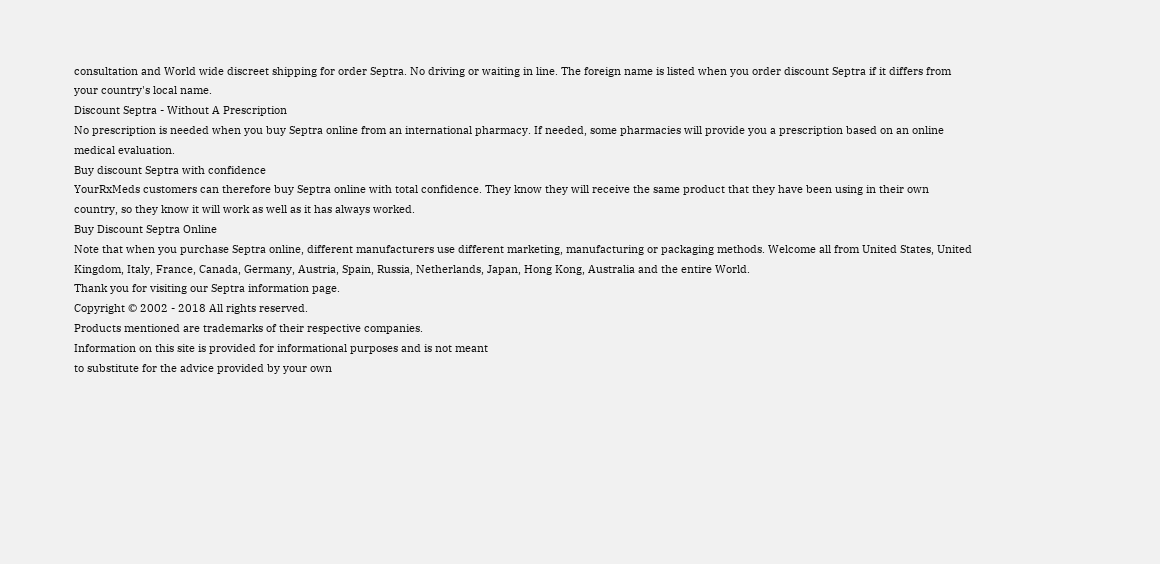consultation and World wide discreet shipping for order Septra. No driving or waiting in line. The foreign name is listed when you order discount Septra if it differs from your country's local name.
Discount Septra - Without A Prescription
No prescription is needed when you buy Septra online from an international pharmacy. If needed, some pharmacies will provide you a prescription based on an online medical evaluation.
Buy discount Septra with confidence
YourRxMeds customers can therefore buy Septra online with total confidence. They know they will receive the same product that they have been using in their own country, so they know it will work as well as it has always worked.
Buy Discount Septra Online
Note that when you purchase Septra online, different manufacturers use different marketing, manufacturing or packaging methods. Welcome all from United States, United Kingdom, Italy, France, Canada, Germany, Austria, Spain, Russia, Netherlands, Japan, Hong Kong, Australia and the entire World.
Thank you for visiting our Septra information page.
Copyright © 2002 - 2018 All rights reserved.
Products mentioned are trademarks of their respective companies.
Information on this site is provided for informational purposes and is not meant
to substitute for the advice provided by your own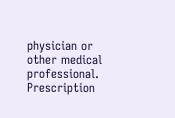physician or other medical professional.
Prescription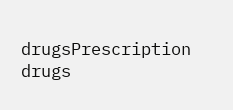drugsPrescription drugs